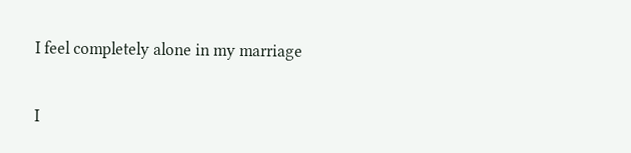I feel completely alone in my marriage

I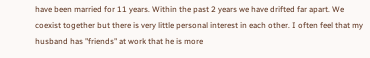have been married for 11 years. Within the past 2 years we have drifted far apart. We coexist together but there is very little personal interest in each other. I often feel that my husband has "friends" at work that he is more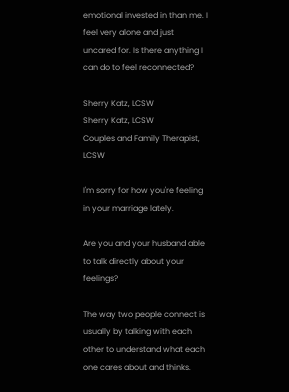emotional invested in than me. I feel very alone and just uncared for. Is there anything I can do to feel reconnected?

Sherry Katz, LCSW
Sherry Katz, LCSW
Couples and Family Therapist, LCSW

I'm sorry for how you're feeling in your marriage lately.

Are you and your husband able to talk directly about your feelings?

The way two people connect is usually by talking with each other to understand what each one cares about and thinks.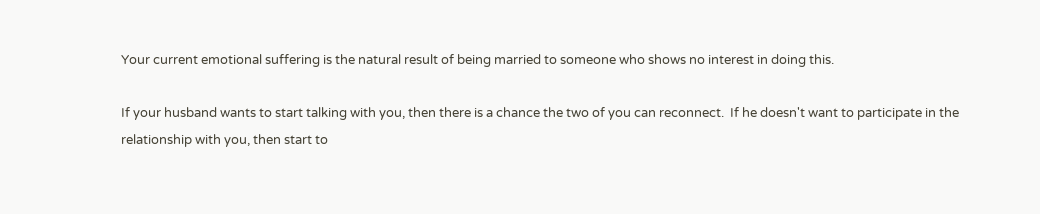Your current emotional suffering is the natural result of being married to someone who shows no interest in doing this.

If your husband wants to start talking with you, then there is a chance the two of you can reconnect.  If he doesn't want to participate in the relationship with you, then start to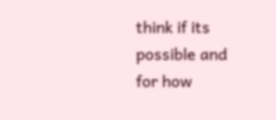think if its possible and for how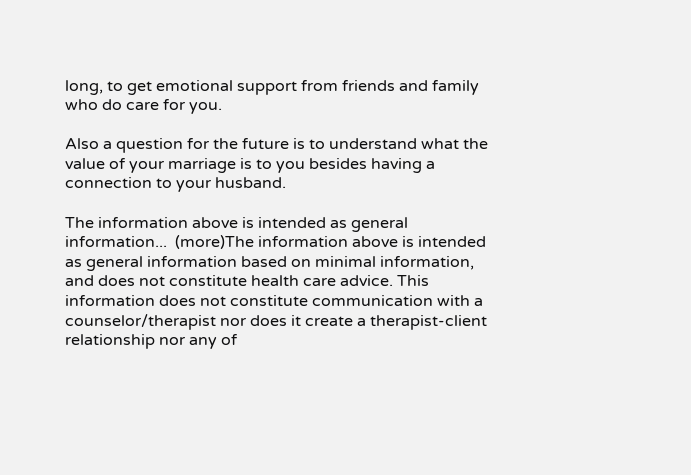long, to get emotional support from friends and family who do care for you.

Also a question for the future is to understand what the value of your marriage is to you besides having a connection to your husband.

The information above is intended as general information...  (more)The information above is intended as general information based on minimal information, and does not constitute health care advice. This information does not constitute communication with a counselor/therapist nor does it create a therapist-client relationship nor any of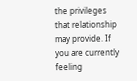the privileges that relationship may provide. If you are currently feeling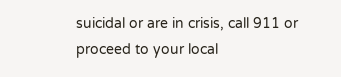suicidal or are in crisis, call 911 or proceed to your local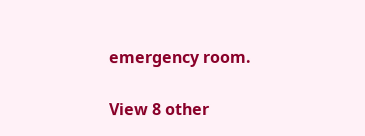emergency room.

View 8 other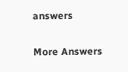answers

More Answers